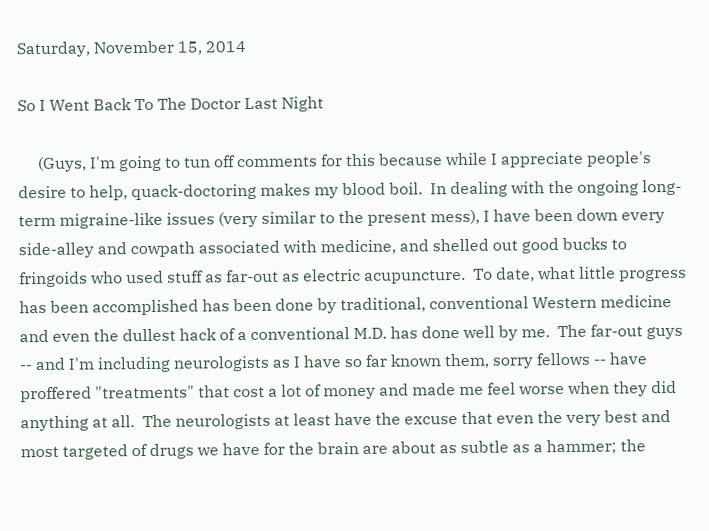Saturday, November 15, 2014

So I Went Back To The Doctor Last Night

     (Guys, I'm going to tun off comments for this because while I appreciate people's desire to help, quack-doctoring makes my blood boil.  In dealing with the ongoing long-term migraine-like issues (very similar to the present mess), I have been down every side-alley and cowpath associated with medicine, and shelled out good bucks to fringoids who used stuff as far-out as electric acupuncture.  To date, what little progress has been accomplished has been done by traditional, conventional Western medicine and even the dullest hack of a conventional M.D. has done well by me.  The far-out guys -- and I'm including neurologists as I have so far known them, sorry fellows -- have proffered "treatments" that cost a lot of money and made me feel worse when they did anything at all.  The neurologists at least have the excuse that even the very best and most targeted of drugs we have for the brain are about as subtle as a hammer; the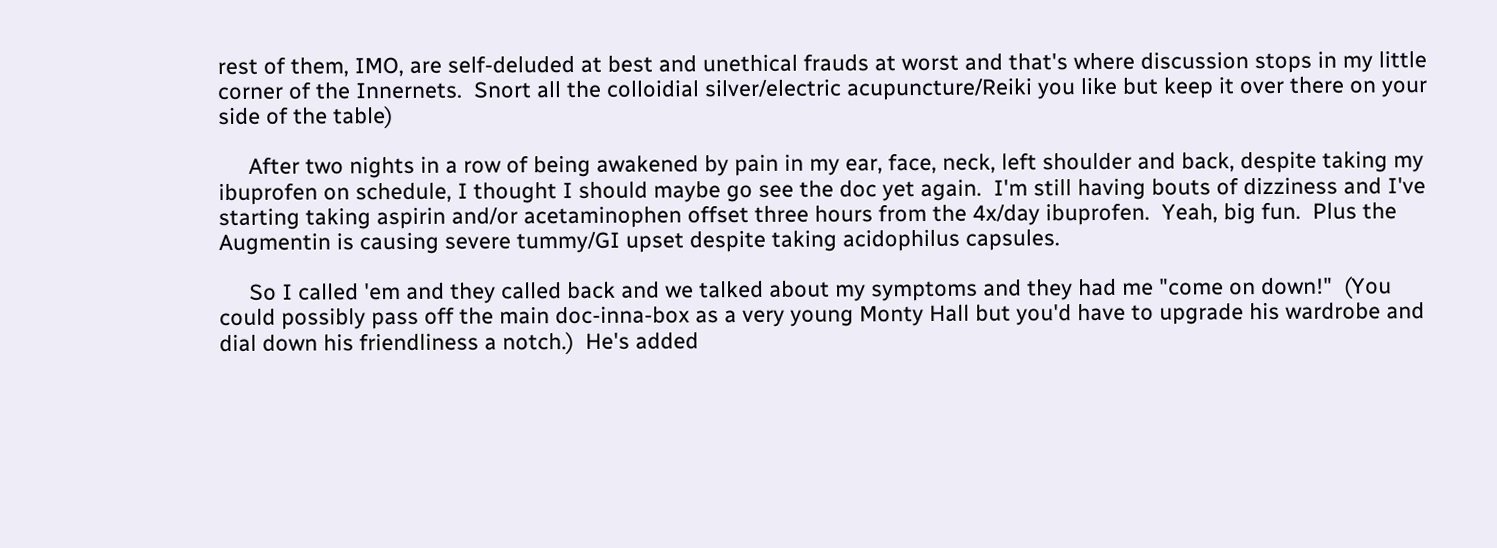rest of them, IMO, are self-deluded at best and unethical frauds at worst and that's where discussion stops in my little corner of the Innernets.  Snort all the colloidial silver/electric acupuncture/Reiki you like but keep it over there on your side of the table)

     After two nights in a row of being awakened by pain in my ear, face, neck, left shoulder and back, despite taking my ibuprofen on schedule, I thought I should maybe go see the doc yet again.  I'm still having bouts of dizziness and I've starting taking aspirin and/or acetaminophen offset three hours from the 4x/day ibuprofen.  Yeah, big fun.  Plus the Augmentin is causing severe tummy/GI upset despite taking acidophilus capsules.

     So I called 'em and they called back and we talked about my symptoms and they had me "come on down!"  (You could possibly pass off the main doc-inna-box as a very young Monty Hall but you'd have to upgrade his wardrobe and dial down his friendliness a notch.)  He's added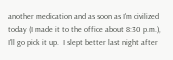another medication and as soon as I'm civilized today (I made it to the office about 8:30 p.m.), I'll go pick it up.  I slept better last night after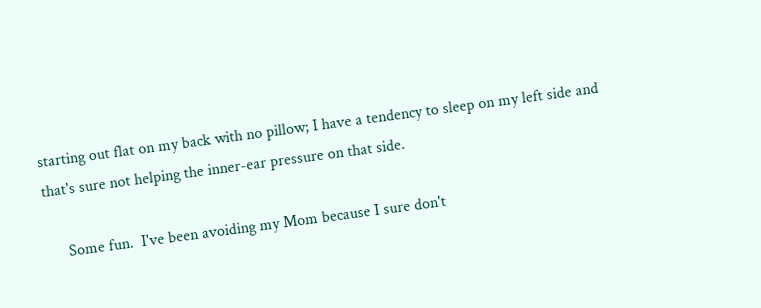starting out flat on my back with no pillow; I have a tendency to sleep on my left side and that's sure not helping the inner-ear pressure on that side.

     Some fun.  I've been avoiding my Mom because I sure don't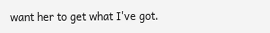want her to get what I've got.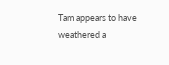Tam appears to have weathered a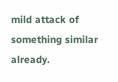mild attack of something similar already.